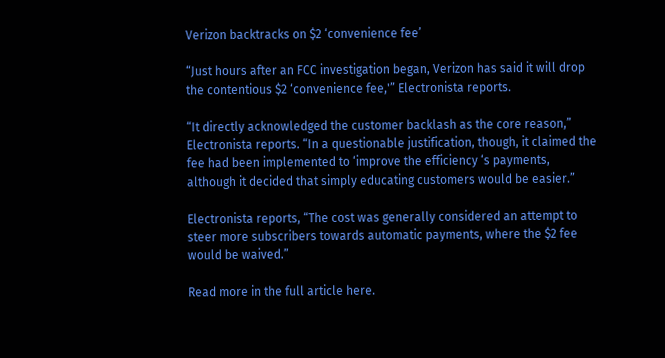Verizon backtracks on $2 ‘convenience fee’

“Just hours after an FCC investigation began, Verizon has said it will drop the contentious $2 ‘convenience fee,'” Electronista reports.

“It directly acknowledged the customer backlash as the core reason,” Electronista reports. “In a questionable justification, though, it claimed the fee had been implemented to ‘improve the efficiency ‘s payments, although it decided that simply educating customers would be easier.”

Electronista reports, “The cost was generally considered an attempt to steer more subscribers towards automatic payments, where the $2 fee would be waived.”

Read more in the full article here.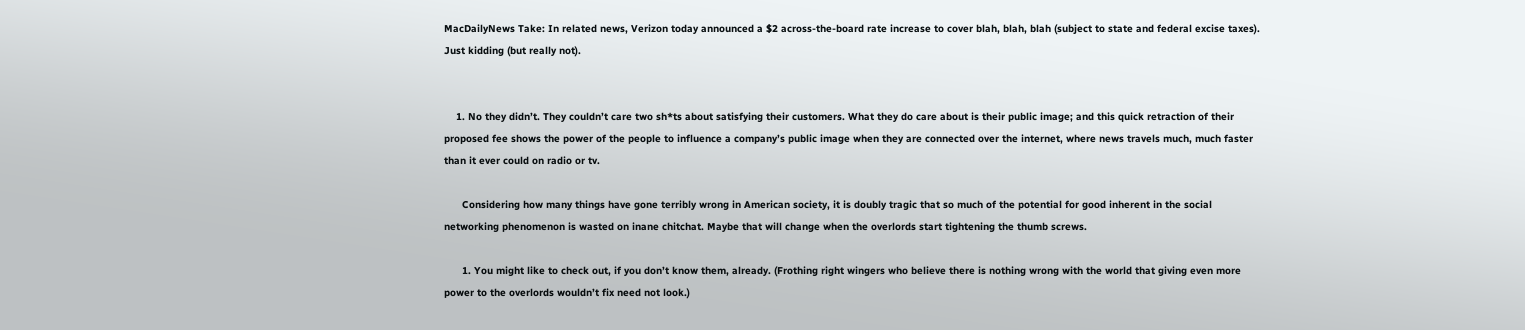MacDailyNews Take: In related news, Verizon today announced a $2 across-the-board rate increase to cover blah, blah, blah (subject to state and federal excise taxes). Just kidding (but really not).


    1. No they didn’t. They couldn’t care two sh*ts about satisfying their customers. What they do care about is their public image; and this quick retraction of their proposed fee shows the power of the people to influence a company’s public image when they are connected over the internet, where news travels much, much faster than it ever could on radio or tv.

      Considering how many things have gone terribly wrong in American society, it is doubly tragic that so much of the potential for good inherent in the social networking phenomenon is wasted on inane chitchat. Maybe that will change when the overlords start tightening the thumb screws.

      1. You might like to check out, if you don’t know them, already. (Frothing right wingers who believe there is nothing wrong with the world that giving even more power to the overlords wouldn’t fix need not look.)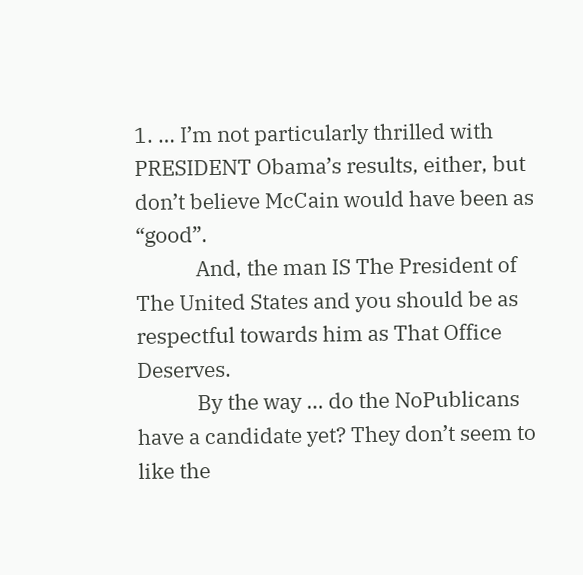1. … I’m not particularly thrilled with PRESIDENT Obama’s results, either, but don’t believe McCain would have been as “good”.
            And, the man IS The President of The United States and you should be as respectful towards him as That Office Deserves.
            By the way … do the NoPublicans have a candidate yet? They don’t seem to like the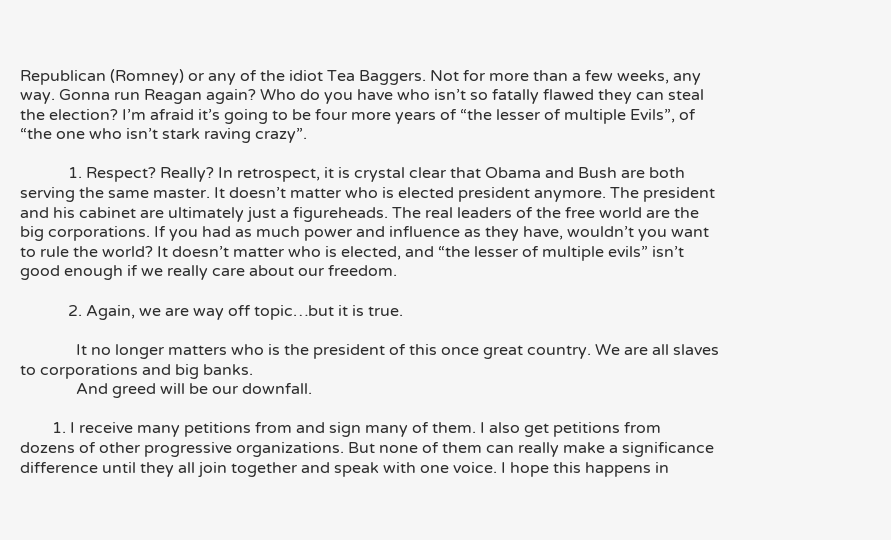Republican (Romney) or any of the idiot Tea Baggers. Not for more than a few weeks, any way. Gonna run Reagan again? Who do you have who isn’t so fatally flawed they can steal the election? I’m afraid it’s going to be four more years of “the lesser of multiple Evils”, of “the one who isn’t stark raving crazy”.

            1. Respect? Really? In retrospect, it is crystal clear that Obama and Bush are both serving the same master. It doesn’t matter who is elected president anymore. The president and his cabinet are ultimately just a figureheads. The real leaders of the free world are the big corporations. If you had as much power and influence as they have, wouldn’t you want to rule the world? It doesn’t matter who is elected, and “the lesser of multiple evils” isn’t good enough if we really care about our freedom.

            2. Again, we are way off topic…but it is true.

              It no longer matters who is the president of this once great country. We are all slaves to corporations and big banks.
              And greed will be our downfall.

        1. I receive many petitions from and sign many of them. I also get petitions from dozens of other progressive organizations. But none of them can really make a significance difference until they all join together and speak with one voice. I hope this happens in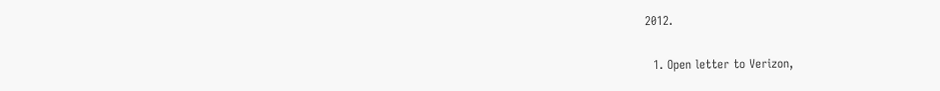2012.

  1. Open letter to Verizon,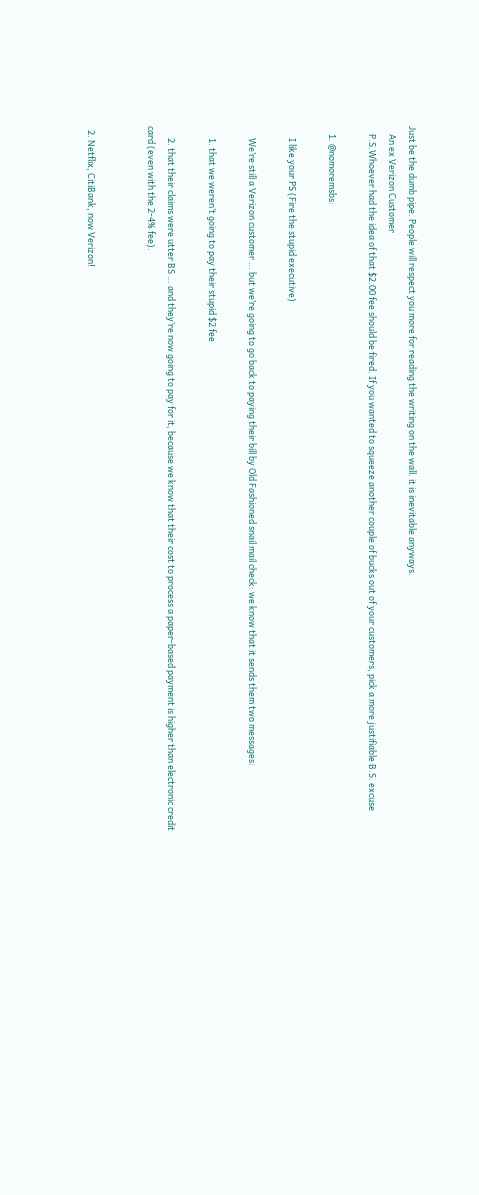Just be the dumb pipe. People will respect you more for reading the writing on the wall. it is inevitable anyways.
    An ex Verizon Customer
    P.S.Whoever had the idea of that $2.00 fee should be fired. If you wanted to squeeze another couple of bucks out of your customers, pick a more justifiable B.S. excuse

    1. @nomoremsbs:

      I like your PS (Fire the stupid executive)

      We’re still a Verizon customer … but we’re going to go back to paying their bill by Old Fashioned snail mail check: we know that it sends them two messages:

      1. that we weren’t going to pay their stupid $2 fee

      2. that their claims were utter BS … and they’re now going to pay for it, because we know that their cost to process a paper-based payment is higher than electronic credit card (even with the 2-4% fee).


  2. Netflix, CitiBank, now Verizon!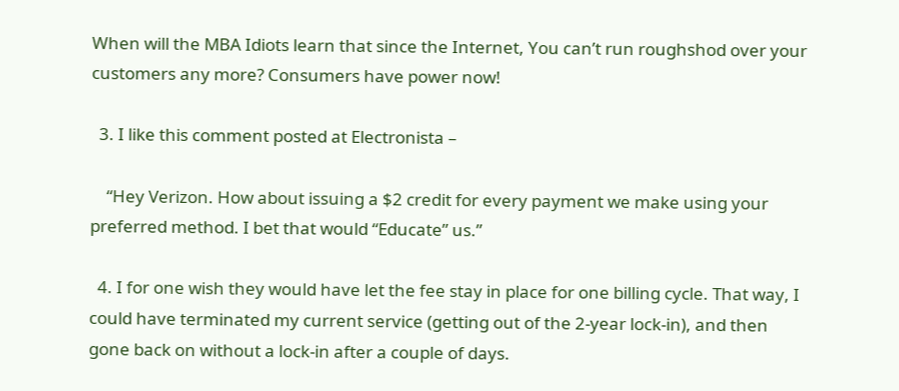When will the MBA Idiots learn that since the Internet, You can’t run roughshod over your customers any more? Consumers have power now!

  3. I like this comment posted at Electronista –

    “Hey Verizon. How about issuing a $2 credit for every payment we make using your preferred method. I bet that would “Educate” us.”

  4. I for one wish they would have let the fee stay in place for one billing cycle. That way, I could have terminated my current service (getting out of the 2-year lock-in), and then gone back on without a lock-in after a couple of days.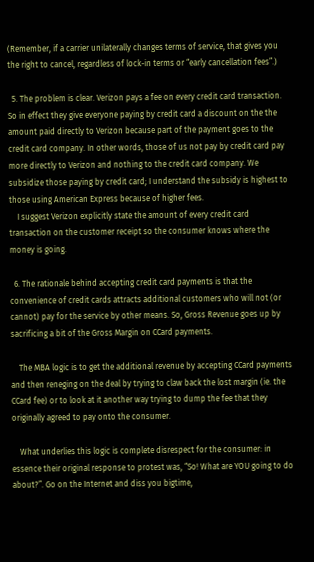(Remember, if a carrier unilaterally changes terms of service, that gives you the right to cancel, regardless of lock-in terms or “early cancellation fees”.)

  5. The problem is clear. Verizon pays a fee on every credit card transaction. So in effect they give everyone paying by credit card a discount on the the amount paid directly to Verizon because part of the payment goes to the credit card company. In other words, those of us not pay by credit card pay more directly to Verizon and nothing to the credit card company. We subsidize those paying by credit card; I understand the subsidy is highest to those using American Express because of higher fees.
    I suggest Verizon explicitly state the amount of every credit card transaction on the customer receipt so the consumer knows where the money is going.

  6. The rationale behind accepting credit card payments is that the convenience of credit cards attracts additional customers who will not (or cannot) pay for the service by other means. So, Gross Revenue goes up by sacrificing a bit of the Gross Margin on CCard payments.

    The MBA logic is to get the additional revenue by accepting CCard payments and then reneging on the deal by trying to claw back the lost margin (ie. the CCard fee) or to look at it another way trying to dump the fee that they originally agreed to pay onto the consumer.

    What underlies this logic is complete disrespect for the consumer: in essence their original response to protest was, “So! What are YOU going to do about?”. Go on the Internet and diss you bigtime,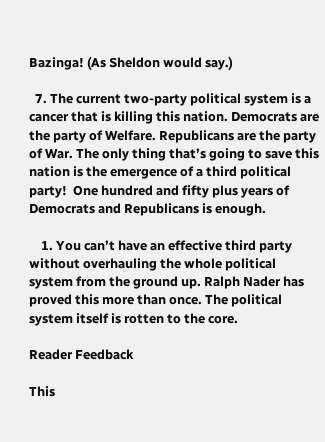Bazinga! (As Sheldon would say.)

  7. The current two-party political system is a cancer that is killing this nation. Democrats are the party of Welfare. Republicans are the party of War. The only thing that’s going to save this nation is the emergence of a third political party!  One hundred and fifty plus years of Democrats and Republicans is enough.

    1. You can’t have an effective third party without overhauling the whole political system from the ground up. Ralph Nader has proved this more than once. The political system itself is rotten to the core.

Reader Feedback

This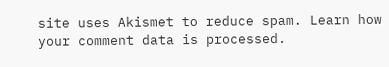site uses Akismet to reduce spam. Learn how your comment data is processed.